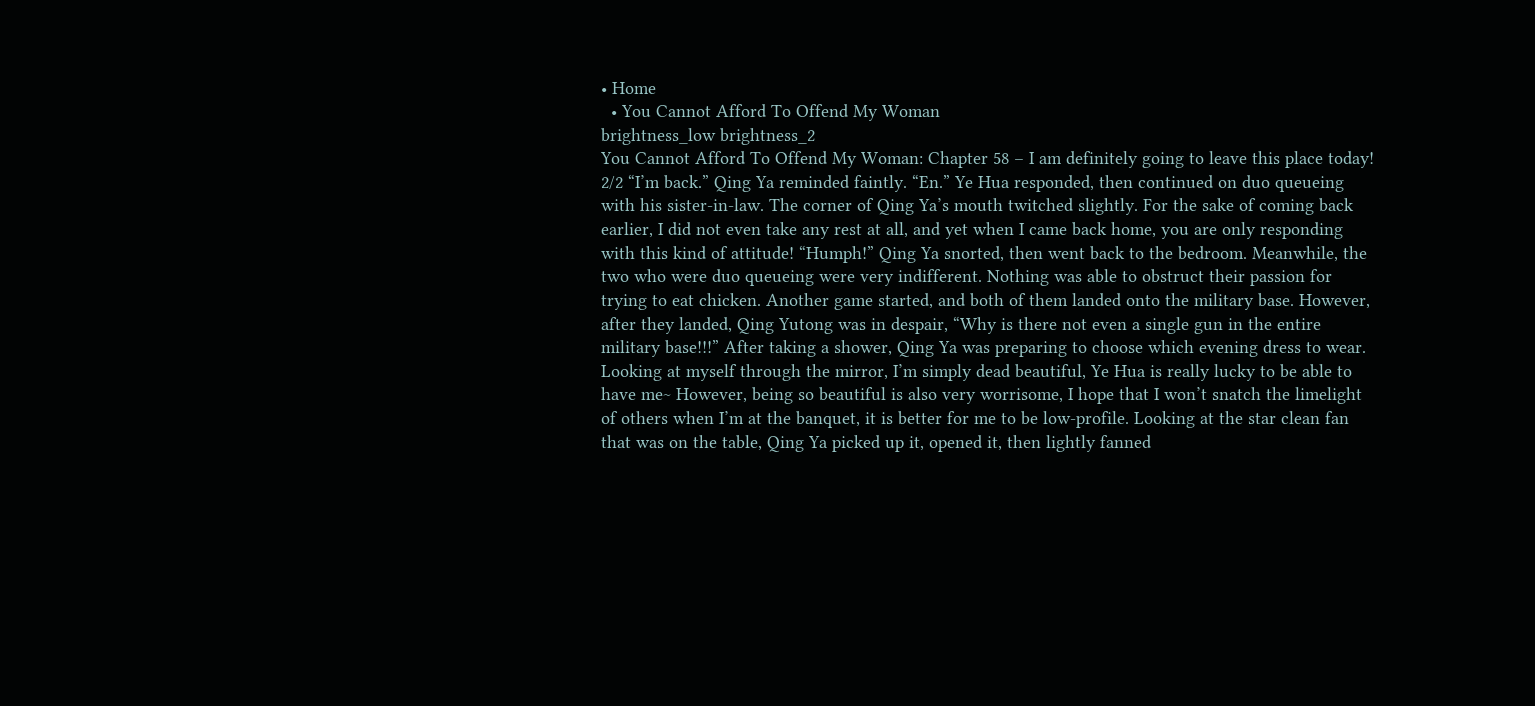• Home
  • You Cannot Afford To Offend My Woman
brightness_low brightness_2
You Cannot Afford To Offend My Woman: Chapter 58 – I am definitely going to leave this place today! 2/2 “I’m back.” Qing Ya reminded faintly. “En.” Ye Hua responded, then continued on duo queueing with his sister-in-law. The corner of Qing Ya’s mouth twitched slightly. For the sake of coming back earlier, I did not even take any rest at all, and yet when I came back home, you are only responding with this kind of attitude! “Humph!” Qing Ya snorted, then went back to the bedroom. Meanwhile, the two who were duo queueing were very indifferent. Nothing was able to obstruct their passion for trying to eat chicken. Another game started, and both of them landed onto the military base. However, after they landed, Qing Yutong was in despair, “Why is there not even a single gun in the entire military base!!!” After taking a shower, Qing Ya was preparing to choose which evening dress to wear. Looking at myself through the mirror, I’m simply dead beautiful, Ye Hua is really lucky to be able to have me~ However, being so beautiful is also very worrisome, I hope that I won’t snatch the limelight of others when I’m at the banquet, it is better for me to be low-profile. Looking at the star clean fan that was on the table, Qing Ya picked up it, opened it, then lightly fanned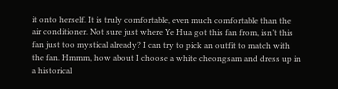it onto herself. It is truly comfortable, even much comfortable than the air conditioner. Not sure just where Ye Hua got this fan from, isn’t this fan just too mystical already? I can try to pick an outfit to match with the fan. Hmmm, how about I choose a white cheongsam and dress up in a historical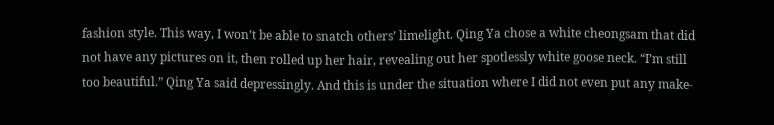fashion style. This way, I won’t be able to snatch others’ limelight. Qing Ya chose a white cheongsam that did not have any pictures on it, then rolled up her hair, revealing out her spotlessly white goose neck. “I’m still too beautiful.” Qing Ya said depressingly. And this is under the situation where I did not even put any make-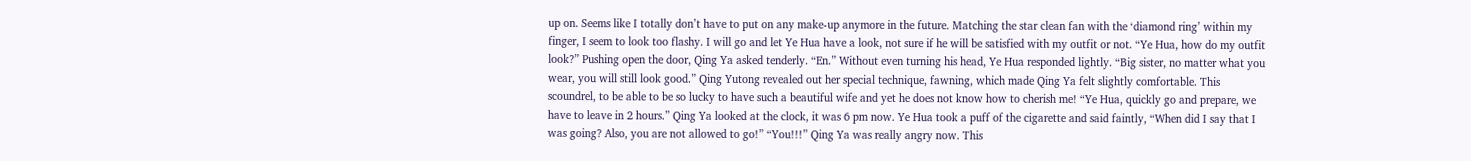up on. Seems like I totally don’t have to put on any make-up anymore in the future. Matching the star clean fan with the ‘diamond ring’ within my finger, I seem to look too flashy. I will go and let Ye Hua have a look, not sure if he will be satisfied with my outfit or not. “Ye Hua, how do my outfit look?” Pushing open the door, Qing Ya asked tenderly. “En.” Without even turning his head, Ye Hua responded lightly. “Big sister, no matter what you wear, you will still look good.” Qing Yutong revealed out her special technique, fawning, which made Qing Ya felt slightly comfortable. This scoundrel, to be able to be so lucky to have such a beautiful wife and yet he does not know how to cherish me! “Ye Hua, quickly go and prepare, we have to leave in 2 hours.” Qing Ya looked at the clock, it was 6 pm now. Ye Hua took a puff of the cigarette and said faintly, “When did I say that I was going? Also, you are not allowed to go!” “You!!!” Qing Ya was really angry now. This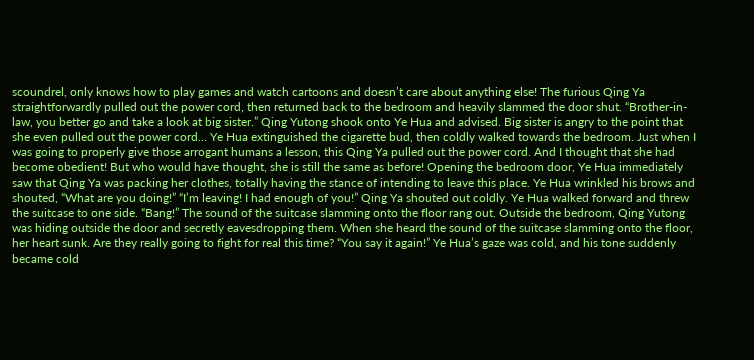scoundrel, only knows how to play games and watch cartoons and doesn’t care about anything else! The furious Qing Ya straightforwardly pulled out the power cord, then returned back to the bedroom and heavily slammed the door shut. “Brother-in-law, you better go and take a look at big sister.” Qing Yutong shook onto Ye Hua and advised. Big sister is angry to the point that she even pulled out the power cord… Ye Hua extinguished the cigarette bud, then coldly walked towards the bedroom. Just when I was going to properly give those arrogant humans a lesson, this Qing Ya pulled out the power cord. And I thought that she had become obedient! But who would have thought, she is still the same as before! Opening the bedroom door, Ye Hua immediately saw that Qing Ya was packing her clothes, totally having the stance of intending to leave this place. Ye Hua wrinkled his brows and shouted, “What are you doing!” “I’m leaving! I had enough of you!” Qing Ya shouted out coldly. Ye Hua walked forward and threw the suitcase to one side. “Bang!” The sound of the suitcase slamming onto the floor rang out. Outside the bedroom, Qing Yutong was hiding outside the door and secretly eavesdropping them. When she heard the sound of the suitcase slamming onto the floor, her heart sunk. Are they really going to fight for real this time? “You say it again!” Ye Hua’s gaze was cold, and his tone suddenly became cold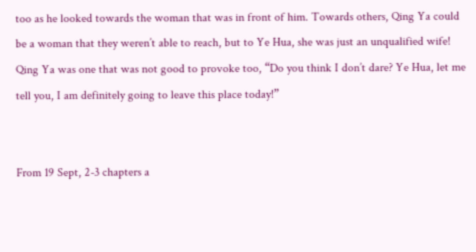too as he looked towards the woman that was in front of him. Towards others, Qing Ya could be a woman that they weren’t able to reach, but to Ye Hua, she was just an unqualified wife! Qing Ya was one that was not good to provoke too, “Do you think I don’t dare? Ye Hua, let me tell you, I am definitely going to leave this place today!”


From 19 Sept, 2-3 chapters a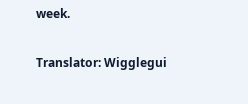week.

Translator: Wigglegui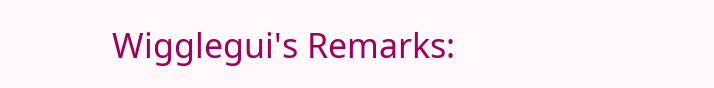Wigglegui's Remarks: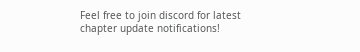Feel free to join discord for latest chapter update notifications!